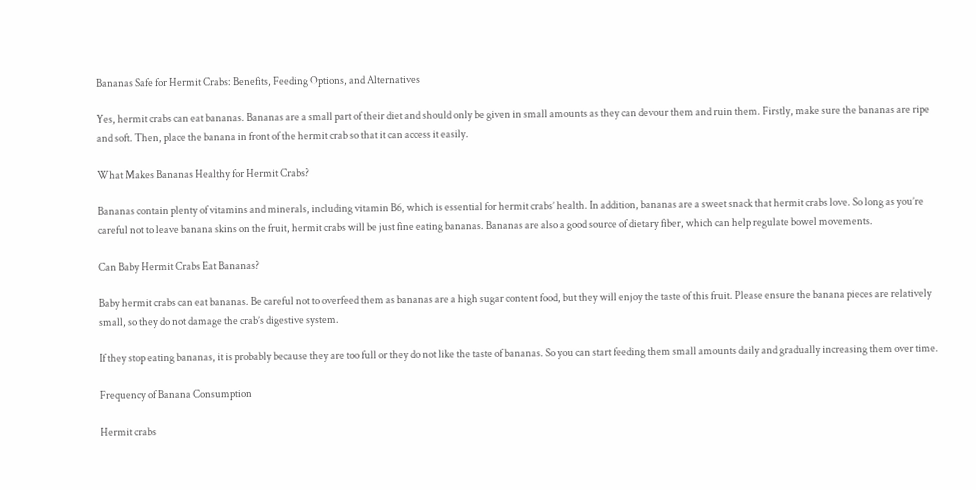Bananas Safe for Hermit Crabs: Benefits, Feeding Options, and Alternatives

Yes, hermit crabs can eat bananas. Bananas are a small part of their diet and should only be given in small amounts as they can devour them and ruin them. Firstly, make sure the bananas are ripe and soft. Then, place the banana in front of the hermit crab so that it can access it easily.

What Makes Bananas Healthy for Hermit Crabs?

Bananas contain plenty of vitamins and minerals, including vitamin B6, which is essential for hermit crabs’ health. In addition, bananas are a sweet snack that hermit crabs love. So long as you’re careful not to leave banana skins on the fruit, hermit crabs will be just fine eating bananas. Bananas are also a good source of dietary fiber, which can help regulate bowel movements.

Can Baby Hermit Crabs Eat Bananas?

Baby hermit crabs can eat bananas. Be careful not to overfeed them as bananas are a high sugar content food, but they will enjoy the taste of this fruit. Please ensure the banana pieces are relatively small, so they do not damage the crab’s digestive system.

If they stop eating bananas, it is probably because they are too full or they do not like the taste of bananas. So you can start feeding them small amounts daily and gradually increasing them over time.

Frequency of Banana Consumption

Hermit crabs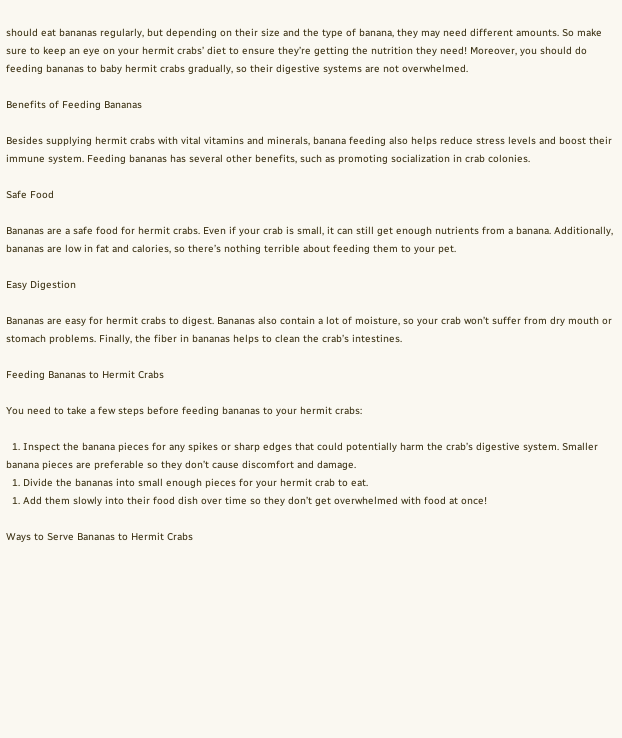should eat bananas regularly, but depending on their size and the type of banana, they may need different amounts. So make sure to keep an eye on your hermit crabs’ diet to ensure they’re getting the nutrition they need! Moreover, you should do feeding bananas to baby hermit crabs gradually, so their digestive systems are not overwhelmed.

Benefits of Feeding Bananas

Besides supplying hermit crabs with vital vitamins and minerals, banana feeding also helps reduce stress levels and boost their immune system. Feeding bananas has several other benefits, such as promoting socialization in crab colonies.

Safe Food

Bananas are a safe food for hermit crabs. Even if your crab is small, it can still get enough nutrients from a banana. Additionally, bananas are low in fat and calories, so there’s nothing terrible about feeding them to your pet.

Easy Digestion

Bananas are easy for hermit crabs to digest. Bananas also contain a lot of moisture, so your crab won’t suffer from dry mouth or stomach problems. Finally, the fiber in bananas helps to clean the crab’s intestines.

Feeding Bananas to Hermit Crabs

You need to take a few steps before feeding bananas to your hermit crabs:

  1. Inspect the banana pieces for any spikes or sharp edges that could potentially harm the crab’s digestive system. Smaller banana pieces are preferable so they don’t cause discomfort and damage.
  1. Divide the bananas into small enough pieces for your hermit crab to eat.
  1. Add them slowly into their food dish over time so they don’t get overwhelmed with food at once!

Ways to Serve Bananas to Hermit Crabs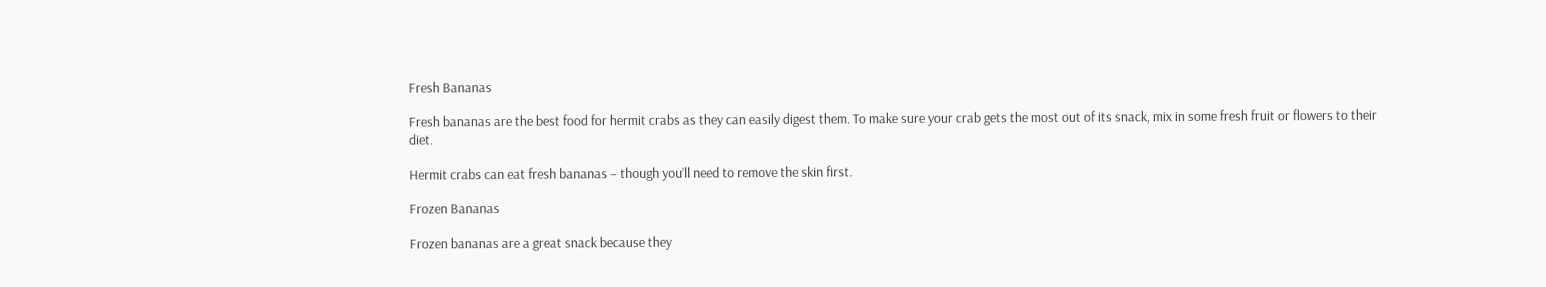Fresh Bananas

Fresh bananas are the best food for hermit crabs as they can easily digest them. To make sure your crab gets the most out of its snack, mix in some fresh fruit or flowers to their diet.

Hermit crabs can eat fresh bananas – though you’ll need to remove the skin first.

Frozen Bananas

Frozen bananas are a great snack because they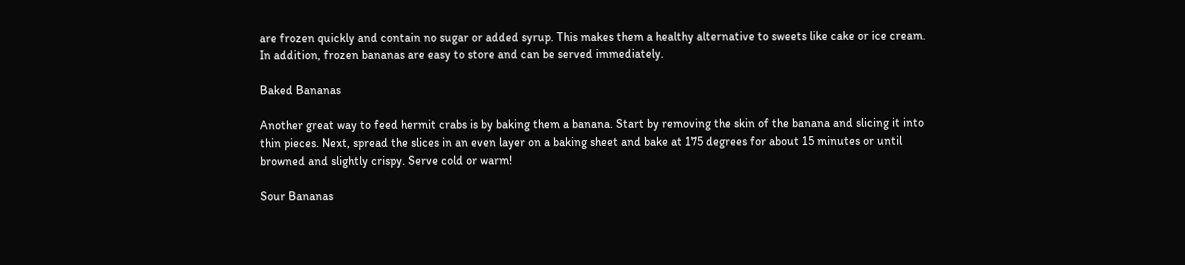are frozen quickly and contain no sugar or added syrup. This makes them a healthy alternative to sweets like cake or ice cream. In addition, frozen bananas are easy to store and can be served immediately.

Baked Bananas

Another great way to feed hermit crabs is by baking them a banana. Start by removing the skin of the banana and slicing it into thin pieces. Next, spread the slices in an even layer on a baking sheet and bake at 175 degrees for about 15 minutes or until browned and slightly crispy. Serve cold or warm!

Sour Bananas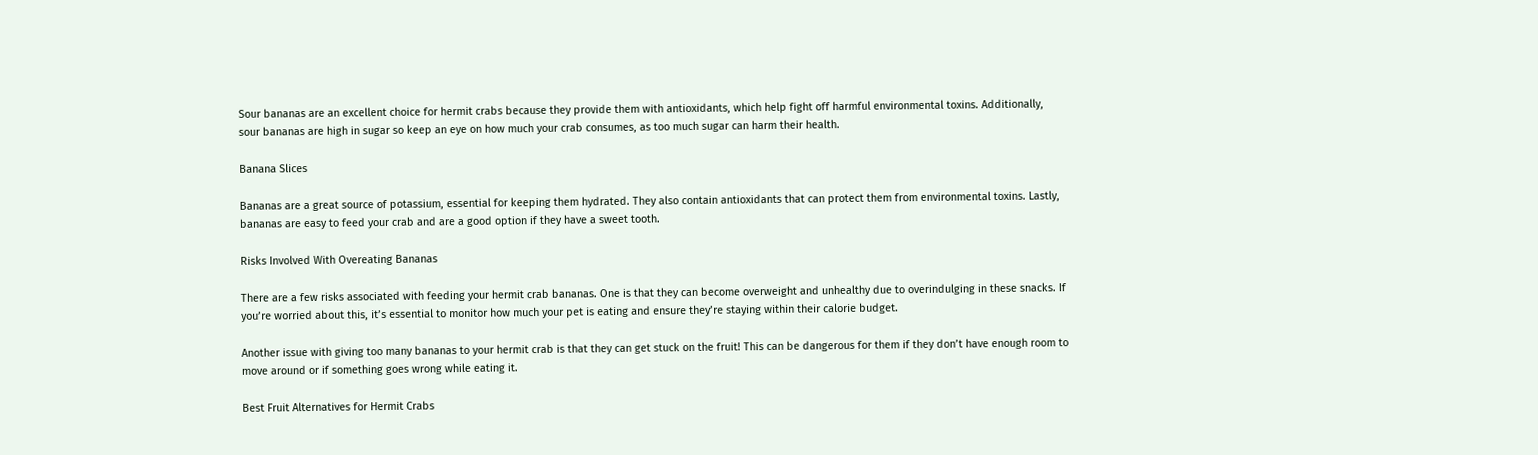Sour bananas are an excellent choice for hermit crabs because they provide them with antioxidants, which help fight off harmful environmental toxins. Additionally, sour bananas are high in sugar so keep an eye on how much your crab consumes, as too much sugar can harm their health.

Banana Slices

Bananas are a great source of potassium, essential for keeping them hydrated. They also contain antioxidants that can protect them from environmental toxins. Lastly, bananas are easy to feed your crab and are a good option if they have a sweet tooth.

Risks Involved With Overeating Bananas

There are a few risks associated with feeding your hermit crab bananas. One is that they can become overweight and unhealthy due to overindulging in these snacks. If you’re worried about this, it’s essential to monitor how much your pet is eating and ensure they’re staying within their calorie budget.

Another issue with giving too many bananas to your hermit crab is that they can get stuck on the fruit! This can be dangerous for them if they don’t have enough room to move around or if something goes wrong while eating it.

Best Fruit Alternatives for Hermit Crabs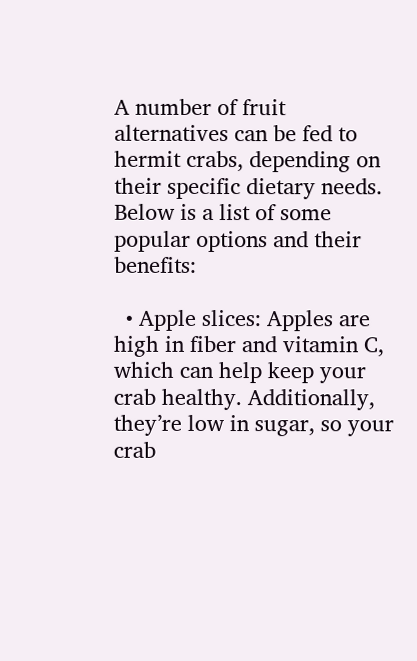A number of fruit alternatives can be fed to hermit crabs, depending on their specific dietary needs. Below is a list of some popular options and their benefits:

  • Apple slices: Apples are high in fiber and vitamin C, which can help keep your crab healthy. Additionally, they’re low in sugar, so your crab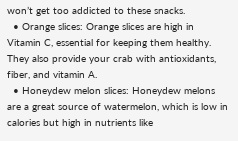won’t get too addicted to these snacks.
  • Orange slices: Orange slices are high in Vitamin C, essential for keeping them healthy. They also provide your crab with antioxidants, fiber, and vitamin A.
  • Honeydew melon slices: Honeydew melons are a great source of watermelon, which is low in calories but high in nutrients like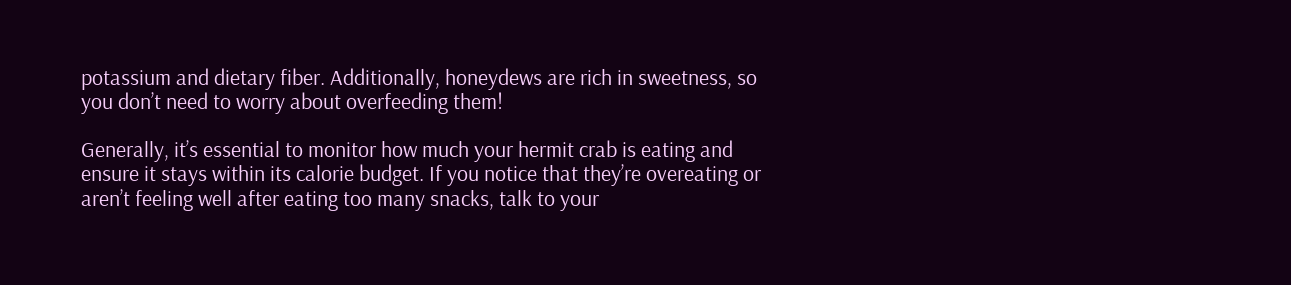potassium and dietary fiber. Additionally, honeydews are rich in sweetness, so you don’t need to worry about overfeeding them!

Generally, it’s essential to monitor how much your hermit crab is eating and ensure it stays within its calorie budget. If you notice that they’re overeating or aren’t feeling well after eating too many snacks, talk to your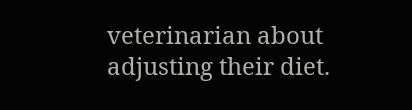veterinarian about adjusting their diet.